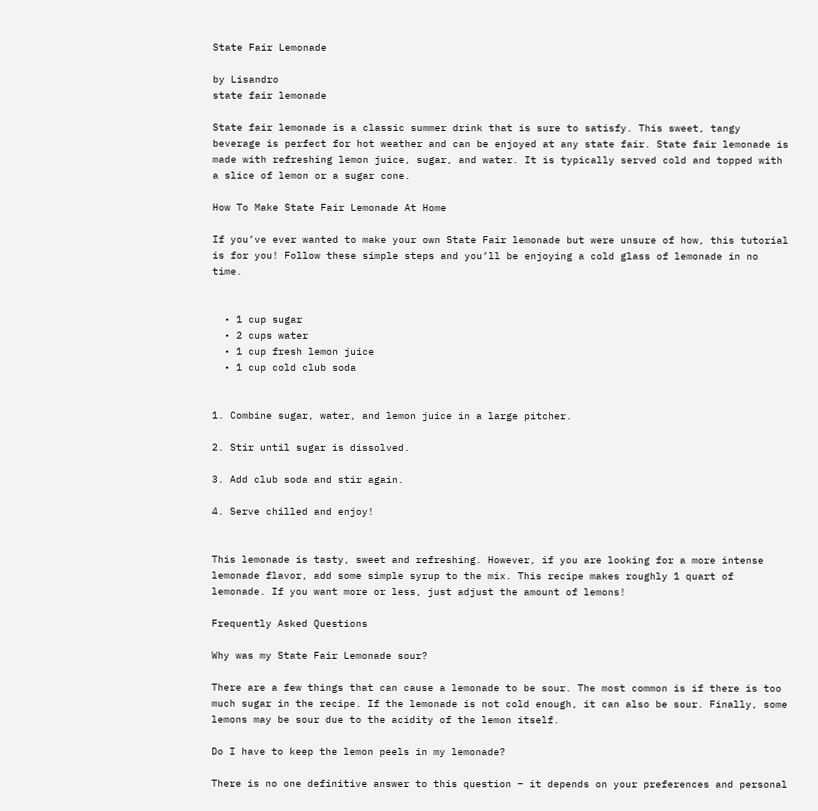State Fair Lemonade

by Lisandro
state fair lemonade

State fair lemonade is a classic summer drink that is sure to satisfy. This sweet, tangy beverage is perfect for hot weather and can be enjoyed at any state fair. State fair lemonade is made with refreshing lemon juice, sugar, and water. It is typically served cold and topped with a slice of lemon or a sugar cone.

How To Make State Fair Lemonade At Home

If you’ve ever wanted to make your own State Fair lemonade but were unsure of how, this tutorial is for you! Follow these simple steps and you’ll be enjoying a cold glass of lemonade in no time.


  • 1 cup sugar
  • 2 cups water
  • 1 cup fresh lemon juice
  • 1 cup cold club soda


1. Combine sugar, water, and lemon juice in a large pitcher.

2. Stir until sugar is dissolved.

3. Add club soda and stir again.

4. Serve chilled and enjoy!


This lemonade is tasty, sweet and refreshing. However, if you are looking for a more intense lemonade flavor, add some simple syrup to the mix. This recipe makes roughly 1 quart of lemonade. If you want more or less, just adjust the amount of lemons!

Frequently Asked Questions

Why was my State Fair Lemonade sour?

There are a few things that can cause a lemonade to be sour. The most common is if there is too much sugar in the recipe. If the lemonade is not cold enough, it can also be sour. Finally, some lemons may be sour due to the acidity of the lemon itself.

Do I have to keep the lemon peels in my lemonade?

There is no one definitive answer to this question – it depends on your preferences and personal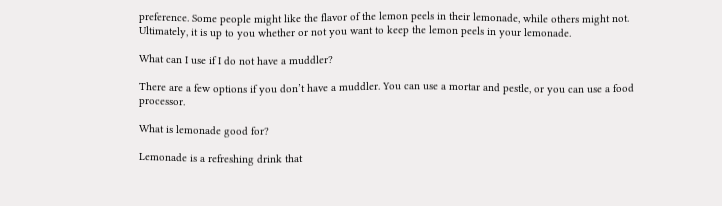preference. Some people might like the flavor of the lemon peels in their lemonade, while others might not. Ultimately, it is up to you whether or not you want to keep the lemon peels in your lemonade.

What can I use if I do not have a muddler?

There are a few options if you don’t have a muddler. You can use a mortar and pestle, or you can use a food processor.

What is lemonade good for?

Lemonade is a refreshing drink that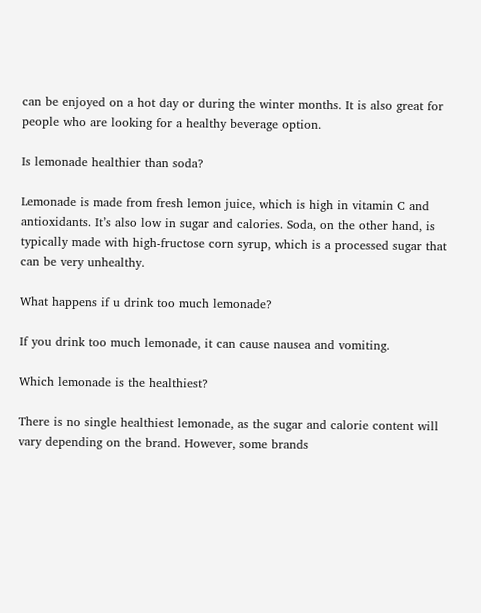can be enjoyed on a hot day or during the winter months. It is also great for people who are looking for a healthy beverage option.

Is lemonade healthier than soda?

Lemonade is made from fresh lemon juice, which is high in vitamin C and antioxidants. It’s also low in sugar and calories. Soda, on the other hand, is typically made with high-fructose corn syrup, which is a processed sugar that can be very unhealthy.

What happens if u drink too much lemonade?

If you drink too much lemonade, it can cause nausea and vomiting.

Which lemonade is the healthiest?

There is no single healthiest lemonade, as the sugar and calorie content will vary depending on the brand. However, some brands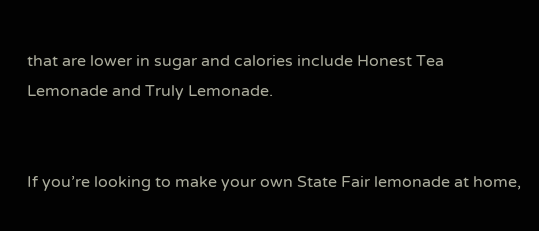that are lower in sugar and calories include Honest Tea Lemonade and Truly Lemonade.


If you’re looking to make your own State Fair lemonade at home,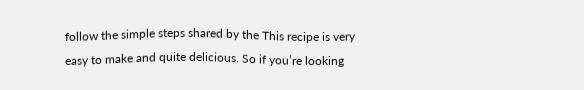follow the simple steps shared by the This recipe is very easy to make and quite delicious. So if you’re looking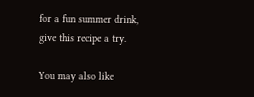for a fun summer drink, give this recipe a try.

You may also like